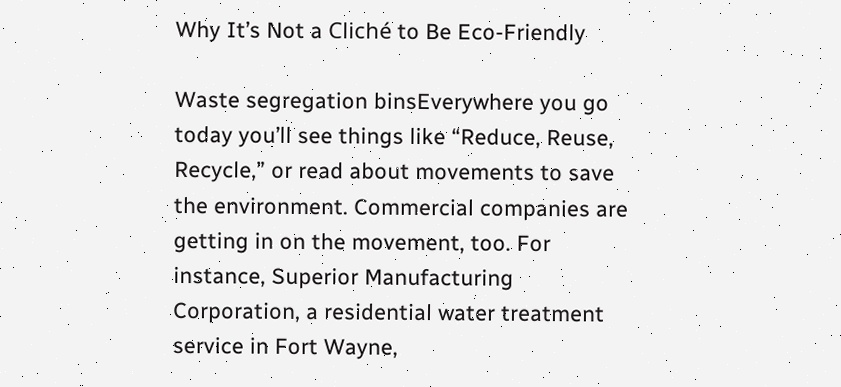Why It’s Not a Cliché to Be Eco-Friendly

Waste segregation binsEverywhere you go today you’ll see things like “Reduce, Reuse, Recycle,” or read about movements to save the environment. Commercial companies are getting in on the movement, too. For instance, Superior Manufacturing Corporation, a residential water treatment service in Fort Wayne,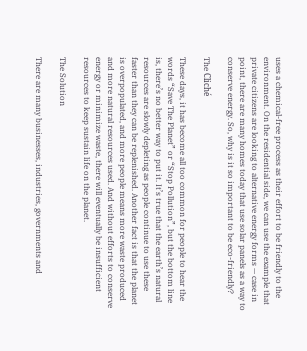uses a chemical-free process as their effort to be friendly to the environment. On the residential side, we can use the example that private citizens are looking to alternative energy forms — case in point, there are many homes today that use solar panels as a way to conserve energy. So, why is it so important to be eco-friendly?

The Cliché

These days, it has become all too common for people to hear the words “Save The Planet” or “Stop Pollution”, but the bottom line is, there’s no better way to put it. It’s true that the earth’s natural resources are slowly depleting as people continue to use these faster than they can be replenished. Another fact is that the planet is overpopulated, and more people means more waste produced and more natural resources used. And without efforts to conserve energy or minimize waste, there will eventually be insufficient resources to keep sustain life on the planet.

The Solution

There are many businesses, industries, governments and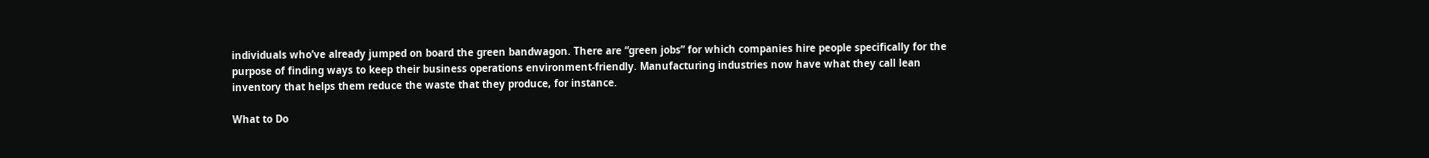individuals who’ve already jumped on board the green bandwagon. There are “green jobs” for which companies hire people specifically for the purpose of finding ways to keep their business operations environment-friendly. Manufacturing industries now have what they call lean inventory that helps them reduce the waste that they produce, for instance.

What to Do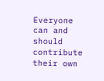Everyone can and should contribute their own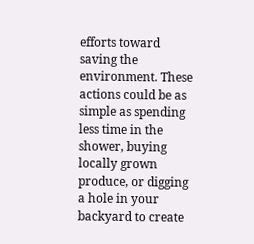efforts toward saving the environment. These actions could be as simple as spending less time in the shower, buying locally grown produce, or digging a hole in your backyard to create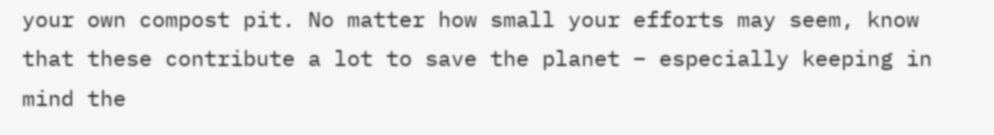your own compost pit. No matter how small your efforts may seem, know that these contribute a lot to save the planet – especially keeping in mind the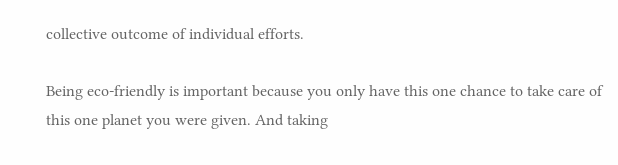collective outcome of individual efforts.

Being eco-friendly is important because you only have this one chance to take care of this one planet you were given. And taking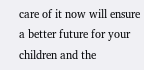care of it now will ensure a better future for your children and the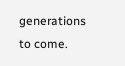generations to come.